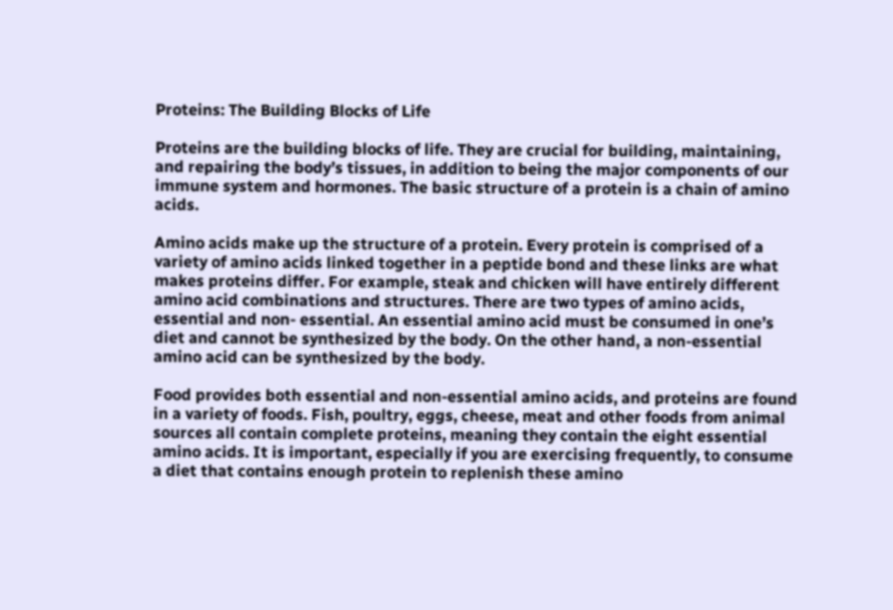Proteins: The Building Blocks of Life

Proteins are the building blocks of life. They are crucial for building, maintaining, and repairing the body’s tissues, in addition to being the major components of our immune system and hormones. The basic structure of a protein is a chain of amino acids.

Amino acids make up the structure of a protein. Every protein is comprised of a variety of amino acids linked together in a peptide bond and these links are what makes proteins differ. For example, steak and chicken will have entirely different amino acid combinations and structures. There are two types of amino acids, essential and non- essential. An essential amino acid must be consumed in one’s diet and cannot be synthesized by the body. On the other hand, a non-essential amino acid can be synthesized by the body.

Food provides both essential and non-essential amino acids, and proteins are found in a variety of foods. Fish, poultry, eggs, cheese, meat and other foods from animal sources all contain complete proteins, meaning they contain the eight essential amino acids. It is important, especially if you are exercising frequently, to consume a diet that contains enough protein to replenish these amino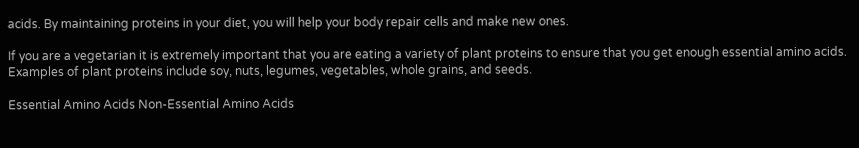acids. By maintaining proteins in your diet, you will help your body repair cells and make new ones.

If you are a vegetarian it is extremely important that you are eating a variety of plant proteins to ensure that you get enough essential amino acids. Examples of plant proteins include soy, nuts, legumes, vegetables, whole grains, and seeds.

Essential Amino Acids Non-Essential Amino Acids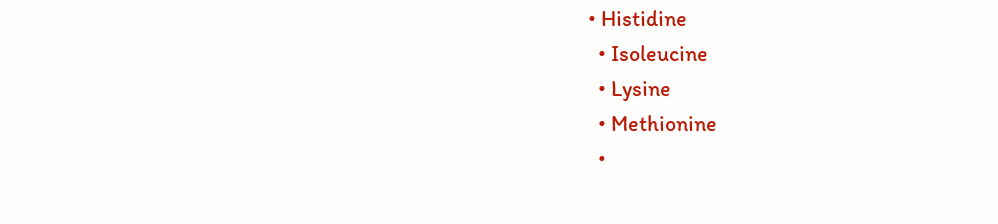• Histidine
  • Isoleucine
  • Lysine
  • Methionine
  •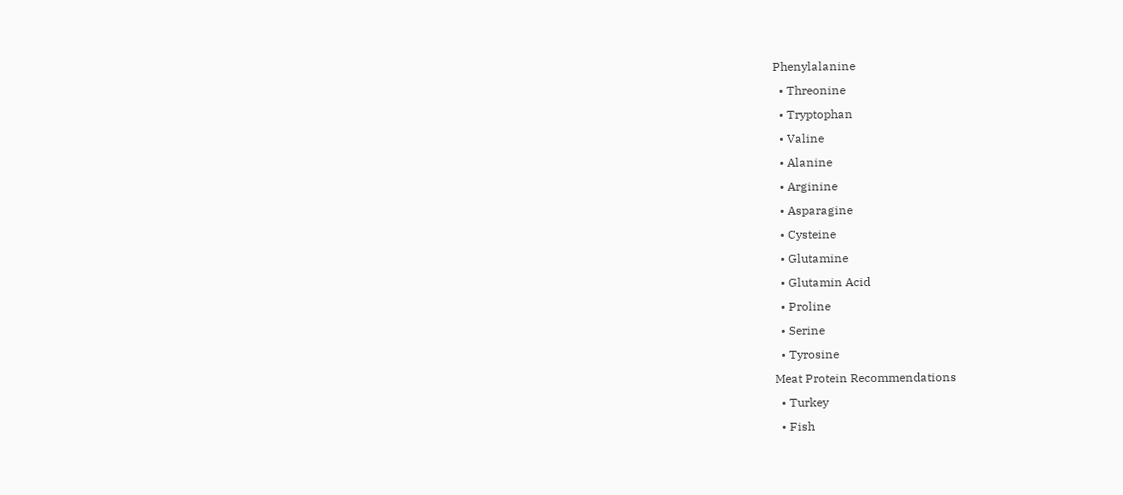Phenylalanine
  • Threonine
  • Tryptophan
  • Valine
  • Alanine
  • Arginine
  • Asparagine
  • Cysteine
  • Glutamine
  • Glutamin Acid
  • Proline
  • Serine
  • Tyrosine
Meat Protein Recommendations
  • Turkey
  • Fish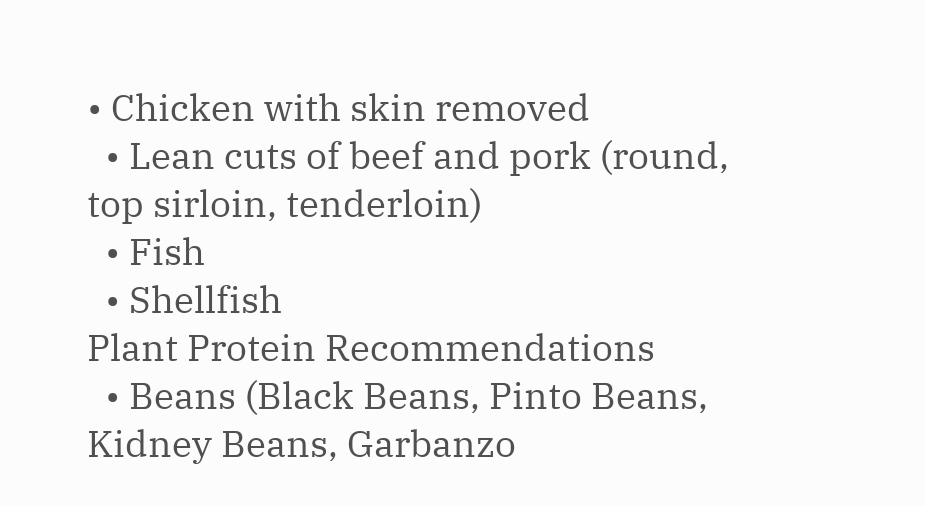• Chicken with skin removed
  • Lean cuts of beef and pork (round, top sirloin, tenderloin)
  • Fish
  • Shellfish
Plant Protein Recommendations
  • Beans (Black Beans, Pinto Beans, Kidney Beans, Garbanzo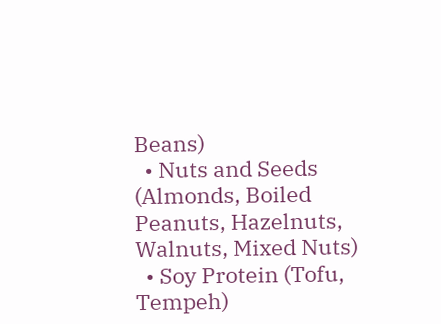Beans)
  • Nuts and Seeds (Almonds, Boiled Peanuts, Hazelnuts, Walnuts, Mixed Nuts)
  • Soy Protein (Tofu, Tempeh)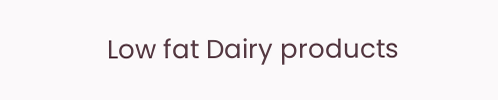Low fat Dairy products